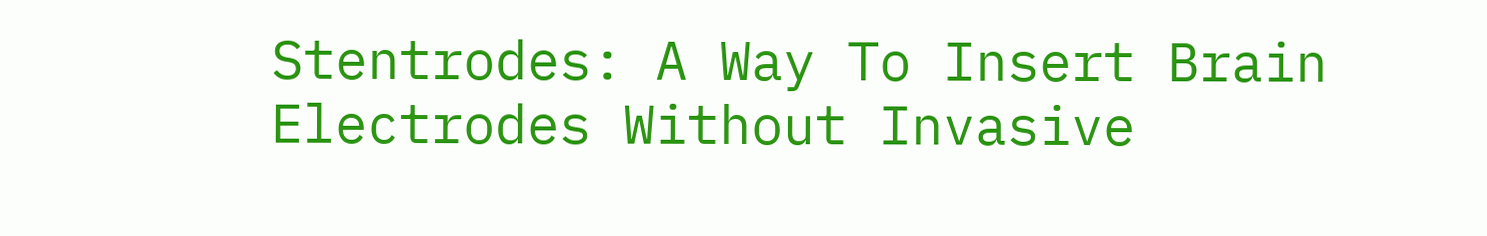Stentrodes: A Way To Insert Brain Electrodes Without Invasive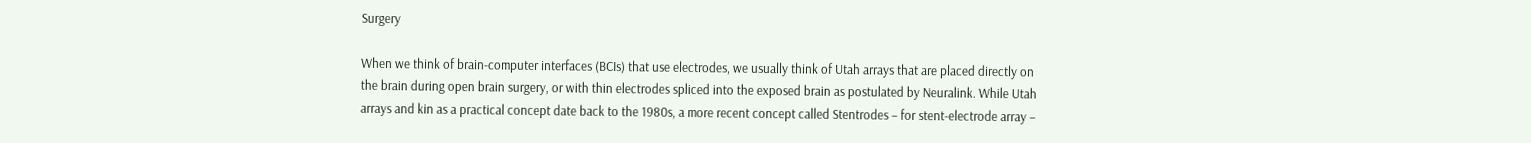Surgery

When we think of brain-computer interfaces (BCIs) that use electrodes, we usually think of Utah arrays that are placed directly on the brain during open brain surgery, or with thin electrodes spliced into the exposed brain as postulated by Neuralink. While Utah arrays and kin as a practical concept date back to the 1980s, a more recent concept called Stentrodes – for stent-electrode array –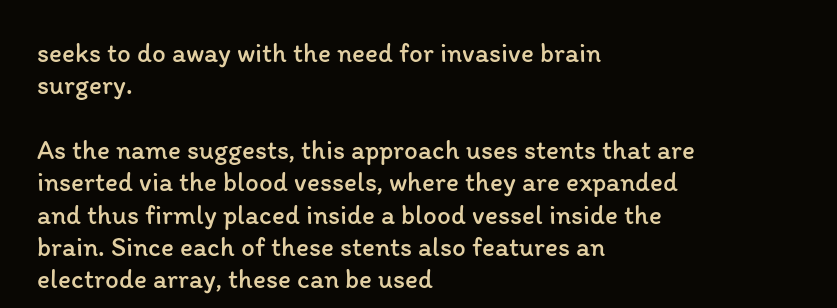seeks to do away with the need for invasive brain surgery.

As the name suggests, this approach uses stents that are inserted via the blood vessels, where they are expanded and thus firmly placed inside a blood vessel inside the brain. Since each of these stents also features an electrode array, these can be used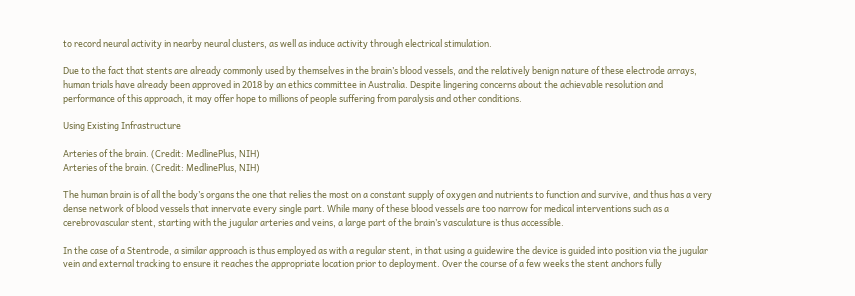to record neural activity in nearby neural clusters, as well as induce activity through electrical stimulation.

Due to the fact that stents are already commonly used by themselves in the brain’s blood vessels, and the relatively benign nature of these electrode arrays, human trials have already been approved in 2018 by an ethics committee in Australia. Despite lingering concerns about the achievable resolution and performance of this approach, it may offer hope to millions of people suffering from paralysis and other conditions.

Using Existing Infrastructure

Arteries of the brain. (Credit: MedlinePlus, NIH)
Arteries of the brain. (Credit: MedlinePlus, NIH)

The human brain is of all the body’s organs the one that relies the most on a constant supply of oxygen and nutrients to function and survive, and thus has a very dense network of blood vessels that innervate every single part. While many of these blood vessels are too narrow for medical interventions such as a cerebrovascular stent, starting with the jugular arteries and veins, a large part of the brain’s vasculature is thus accessible.

In the case of a Stentrode, a similar approach is thus employed as with a regular stent, in that using a guidewire the device is guided into position via the jugular vein and external tracking to ensure it reaches the appropriate location prior to deployment. Over the course of a few weeks the stent anchors fully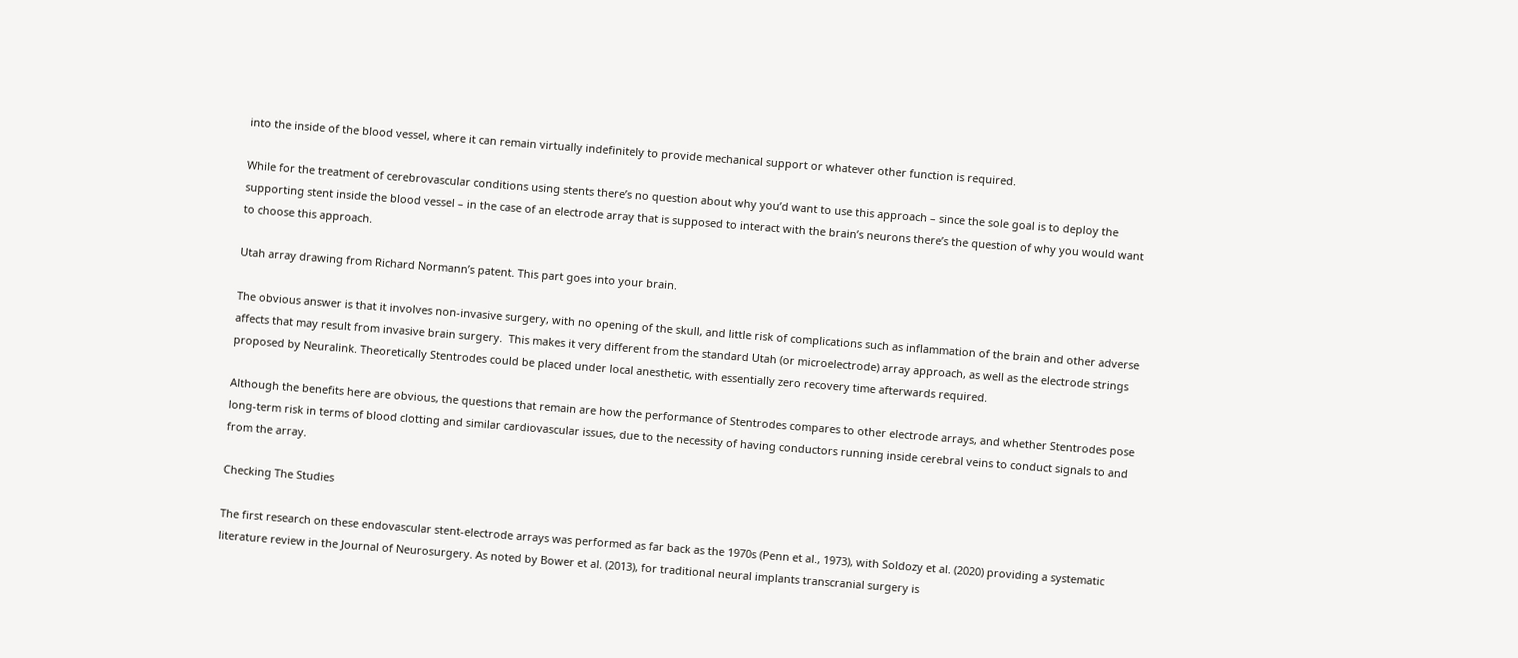into the inside of the blood vessel, where it can remain virtually indefinitely to provide mechanical support or whatever other function is required.

While for the treatment of cerebrovascular conditions using stents there’s no question about why you’d want to use this approach – since the sole goal is to deploy the supporting stent inside the blood vessel – in the case of an electrode array that is supposed to interact with the brain’s neurons there’s the question of why you would want to choose this approach.

Utah array drawing from Richard Normann’s patent. This part goes into your brain.

The obvious answer is that it involves non-invasive surgery, with no opening of the skull, and little risk of complications such as inflammation of the brain and other adverse affects that may result from invasive brain surgery.  This makes it very different from the standard Utah (or microelectrode) array approach, as well as the electrode strings proposed by Neuralink. Theoretically Stentrodes could be placed under local anesthetic, with essentially zero recovery time afterwards required.

Although the benefits here are obvious, the questions that remain are how the performance of Stentrodes compares to other electrode arrays, and whether Stentrodes pose long-term risk in terms of blood clotting and similar cardiovascular issues, due to the necessity of having conductors running inside cerebral veins to conduct signals to and from the array.

Checking The Studies

The first research on these endovascular stent-electrode arrays was performed as far back as the 1970s (Penn et al., 1973), with Soldozy et al. (2020) providing a systematic literature review in the Journal of Neurosurgery. As noted by Bower et al. (2013), for traditional neural implants transcranial surgery is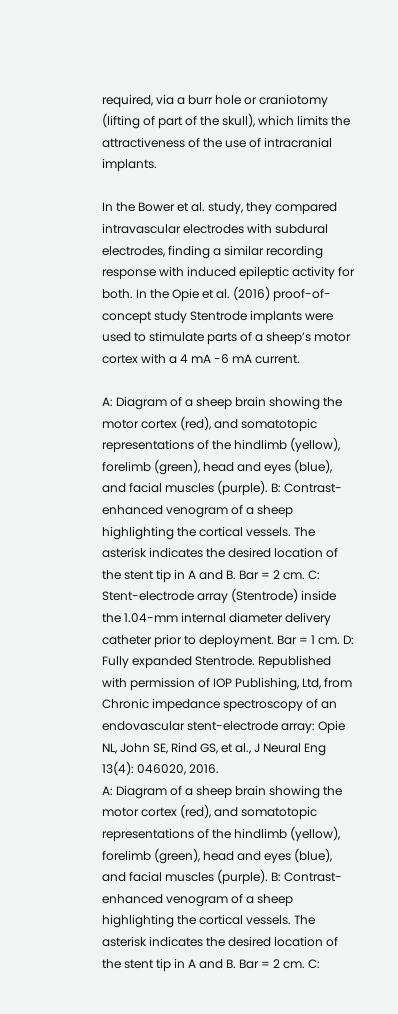required, via a burr hole or craniotomy (lifting of part of the skull), which limits the attractiveness of the use of intracranial implants.

In the Bower et al. study, they compared intravascular electrodes with subdural electrodes, finding a similar recording response with induced epileptic activity for both. In the Opie et al. (2016) proof-of-concept study Stentrode implants were used to stimulate parts of a sheep’s motor cortex with a 4 mA -6 mA current.

A: Diagram of a sheep brain showing the motor cortex (red), and somatotopic representations of the hindlimb (yellow), forelimb (green), head and eyes (blue), and facial muscles (purple). B: Contrast-enhanced venogram of a sheep highlighting the cortical vessels. The asterisk indicates the desired location of the stent tip in A and B. Bar = 2 cm. C: Stent-electrode array (Stentrode) inside the 1.04-mm internal diameter delivery catheter prior to deployment. Bar = 1 cm. D: Fully expanded Stentrode. Republished with permission of IOP Publishing, Ltd, from Chronic impedance spectroscopy of an endovascular stent-electrode array: Opie NL, John SE, Rind GS, et al., J Neural Eng 13(4): 046020, 2016.
A: Diagram of a sheep brain showing the motor cortex (red), and somatotopic representations of the hindlimb (yellow), forelimb (green), head and eyes (blue), and facial muscles (purple). B: Contrast-enhanced venogram of a sheep highlighting the cortical vessels. The asterisk indicates the desired location of the stent tip in A and B. Bar = 2 cm. C: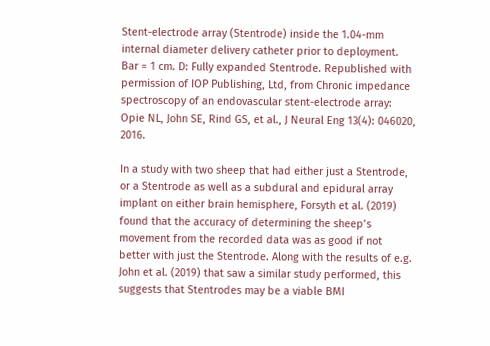Stent-electrode array (Stentrode) inside the 1.04-mm internal diameter delivery catheter prior to deployment. Bar = 1 cm. D: Fully expanded Stentrode. Republished with permission of IOP Publishing, Ltd, from Chronic impedance spectroscopy of an endovascular stent-electrode array: Opie NL, John SE, Rind GS, et al., J Neural Eng 13(4): 046020, 2016.

In a study with two sheep that had either just a Stentrode, or a Stentrode as well as a subdural and epidural array implant on either brain hemisphere, Forsyth et al. (2019) found that the accuracy of determining the sheep’s movement from the recorded data was as good if not better with just the Stentrode. Along with the results of e.g. John et al. (2019) that saw a similar study performed, this suggests that Stentrodes may be a viable BMI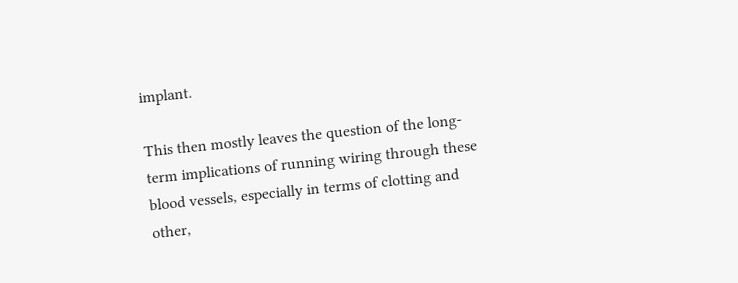implant.

This then mostly leaves the question of the long-term implications of running wiring through these blood vessels, especially in terms of clotting and other,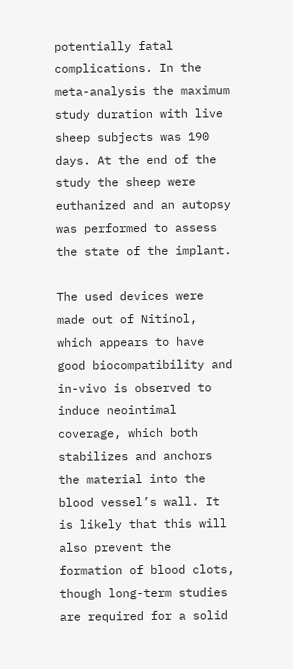potentially fatal complications. In the meta-analysis the maximum study duration with live sheep subjects was 190 days. At the end of the study the sheep were euthanized and an autopsy was performed to assess the state of the implant.

The used devices were made out of Nitinol, which appears to have good biocompatibility and in-vivo is observed to induce neointimal coverage, which both stabilizes and anchors the material into the blood vessel’s wall. It is likely that this will also prevent the formation of blood clots, though long-term studies are required for a solid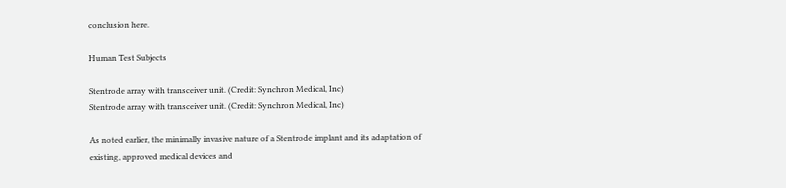conclusion here.

Human Test Subjects

Stentrode array with transceiver unit. (Credit: Synchron Medical, Inc)
Stentrode array with transceiver unit. (Credit: Synchron Medical, Inc)

As noted earlier, the minimally invasive nature of a Stentrode implant and its adaptation of existing, approved medical devices and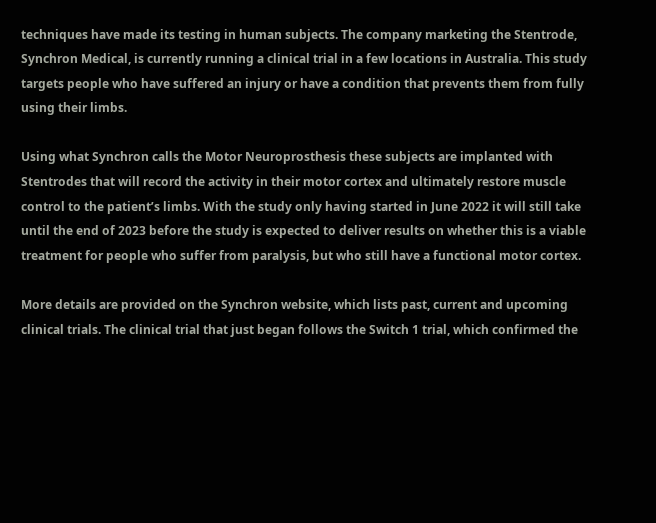techniques have made its testing in human subjects. The company marketing the Stentrode, Synchron Medical, is currently running a clinical trial in a few locations in Australia. This study targets people who have suffered an injury or have a condition that prevents them from fully using their limbs.

Using what Synchron calls the Motor Neuroprosthesis these subjects are implanted with Stentrodes that will record the activity in their motor cortex and ultimately restore muscle control to the patient’s limbs. With the study only having started in June 2022 it will still take until the end of 2023 before the study is expected to deliver results on whether this is a viable treatment for people who suffer from paralysis, but who still have a functional motor cortex.

More details are provided on the Synchron website, which lists past, current and upcoming clinical trials. The clinical trial that just began follows the Switch 1 trial, which confirmed the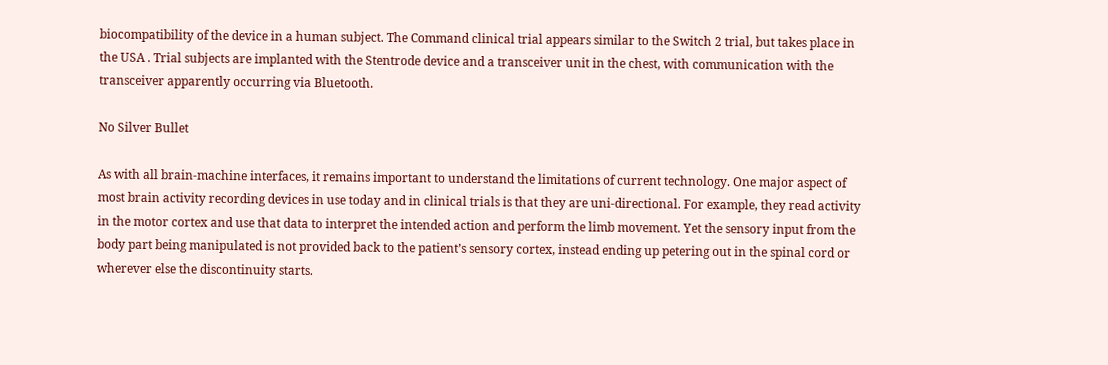biocompatibility of the device in a human subject. The Command clinical trial appears similar to the Switch 2 trial, but takes place in the USA . Trial subjects are implanted with the Stentrode device and a transceiver unit in the chest, with communication with the transceiver apparently occurring via Bluetooth.

No Silver Bullet

As with all brain-machine interfaces, it remains important to understand the limitations of current technology. One major aspect of most brain activity recording devices in use today and in clinical trials is that they are uni-directional. For example, they read activity in the motor cortex and use that data to interpret the intended action and perform the limb movement. Yet the sensory input from the body part being manipulated is not provided back to the patient’s sensory cortex, instead ending up petering out in the spinal cord or wherever else the discontinuity starts.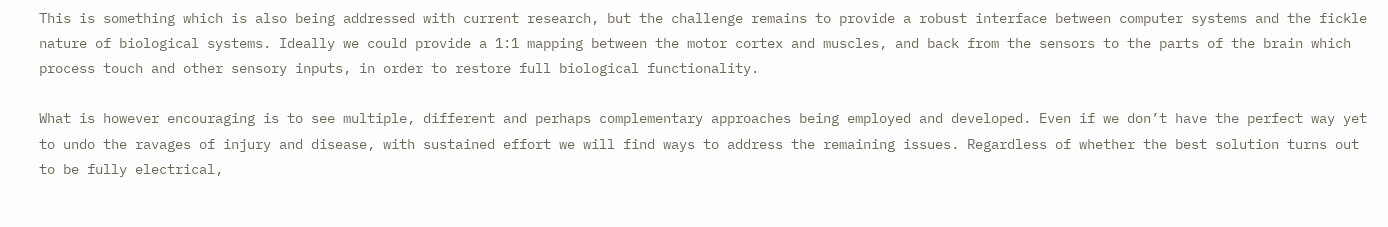This is something which is also being addressed with current research, but the challenge remains to provide a robust interface between computer systems and the fickle nature of biological systems. Ideally we could provide a 1:1 mapping between the motor cortex and muscles, and back from the sensors to the parts of the brain which process touch and other sensory inputs, in order to restore full biological functionality.

What is however encouraging is to see multiple, different and perhaps complementary approaches being employed and developed. Even if we don’t have the perfect way yet to undo the ravages of injury and disease, with sustained effort we will find ways to address the remaining issues. Regardless of whether the best solution turns out to be fully electrical,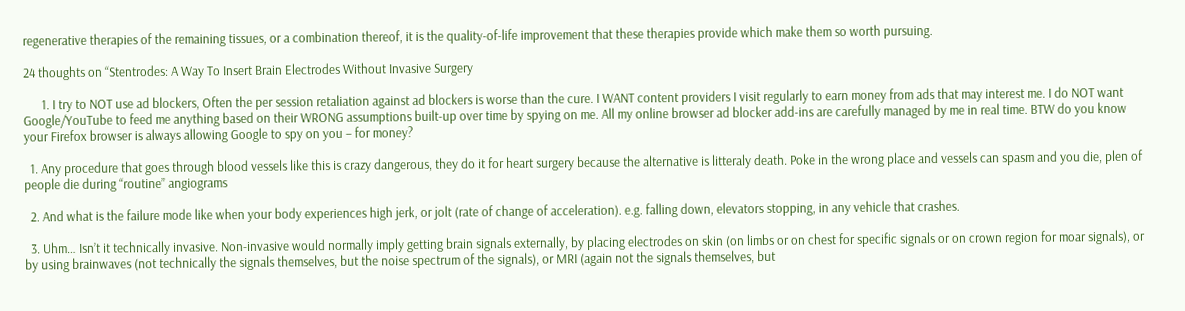regenerative therapies of the remaining tissues, or a combination thereof, it is the quality-of-life improvement that these therapies provide which make them so worth pursuing.

24 thoughts on “Stentrodes: A Way To Insert Brain Electrodes Without Invasive Surgery

      1. I try to NOT use ad blockers, Often the per session retaliation against ad blockers is worse than the cure. I WANT content providers I visit regularly to earn money from ads that may interest me. I do NOT want Google/YouTube to feed me anything based on their WRONG assumptions built-up over time by spying on me. All my online browser ad blocker add-ins are carefully managed by me in real time. BTW do you know your Firefox browser is always allowing Google to spy on you – for money?

  1. Any procedure that goes through blood vessels like this is crazy dangerous, they do it for heart surgery because the alternative is litteraly death. Poke in the wrong place and vessels can spasm and you die, plen of people die during “routine” angiograms

  2. And what is the failure mode like when your body experiences high jerk, or jolt (rate of change of acceleration). e.g. falling down, elevators stopping, in any vehicle that crashes.

  3. Uhm… Isn’t it technically invasive. Non-invasive would normally imply getting brain signals externally, by placing electrodes on skin (on limbs or on chest for specific signals or on crown region for moar signals), or by using brainwaves (not technically the signals themselves, but the noise spectrum of the signals), or MRI (again not the signals themselves, but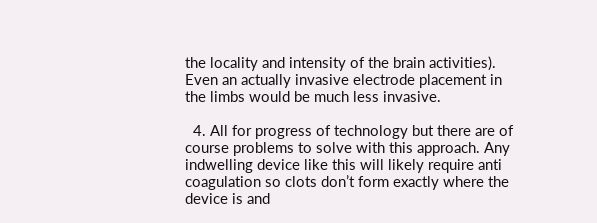the locality and intensity of the brain activities). Even an actually invasive electrode placement in the limbs would be much less invasive.

  4. All for progress of technology but there are of course problems to solve with this approach. Any indwelling device like this will likely require anti coagulation so clots don’t form exactly where the device is and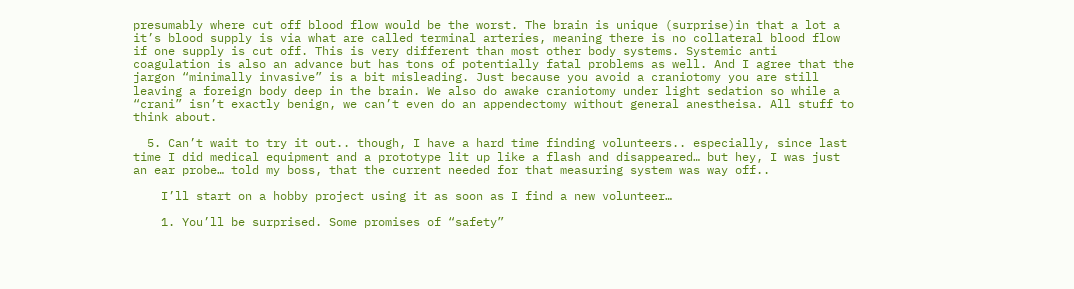presumably where cut off blood flow would be the worst. The brain is unique (surprise)in that a lot a it’s blood supply is via what are called terminal arteries, meaning there is no collateral blood flow if one supply is cut off. This is very different than most other body systems. Systemic anti coagulation is also an advance but has tons of potentially fatal problems as well. And I agree that the jargon “minimally invasive” is a bit misleading. Just because you avoid a craniotomy you are still leaving a foreign body deep in the brain. We also do awake craniotomy under light sedation so while a “crani” isn’t exactly benign, we can’t even do an appendectomy without general anestheisa. All stuff to think about.

  5. Can’t wait to try it out.. though, I have a hard time finding volunteers.. especially, since last time I did medical equipment and a prototype lit up like a flash and disappeared… but hey, I was just an ear probe… told my boss, that the current needed for that measuring system was way off..

    I’ll start on a hobby project using it as soon as I find a new volunteer…

    1. You’ll be surprised. Some promises of “safety”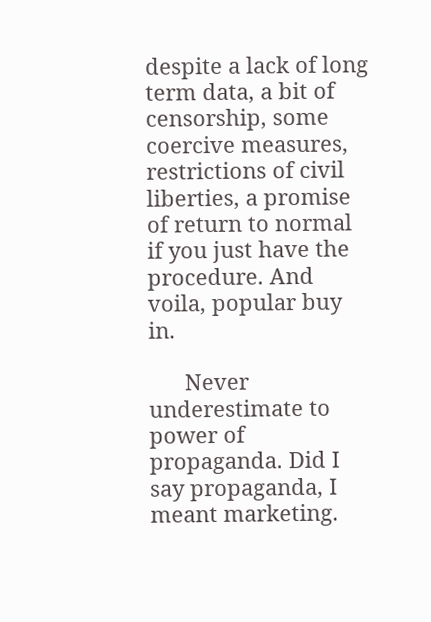despite a lack of long term data, a bit of censorship, some coercive measures, restrictions of civil liberties, a promise of return to normal if you just have the procedure. And voila, popular buy in.

      Never underestimate to power of propaganda. Did I say propaganda, I meant marketing.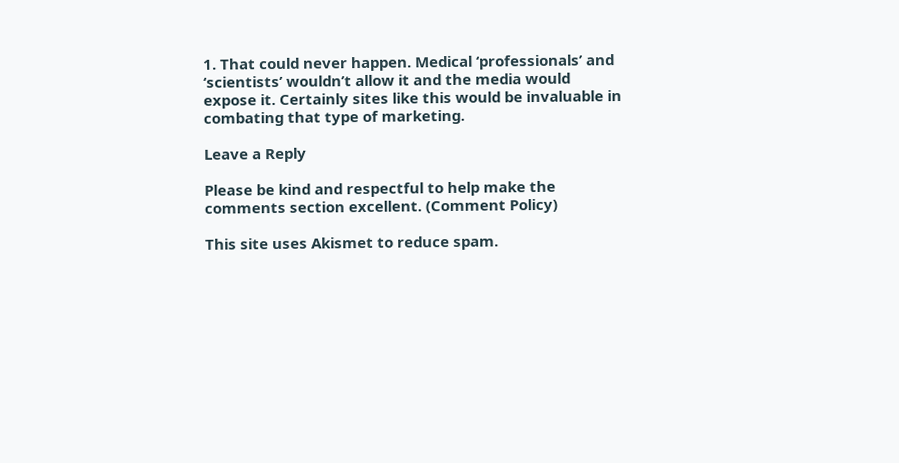1. That could never happen. Medical ‘professionals’ and ‘scientists’ wouldn’t allow it and the media would expose it. Certainly sites like this would be invaluable in combating that type of marketing.

Leave a Reply

Please be kind and respectful to help make the comments section excellent. (Comment Policy)

This site uses Akismet to reduce spam.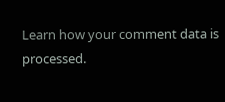Learn how your comment data is processed.